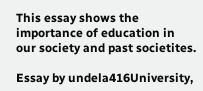This essay shows the importance of education in our society and past societites.

Essay by undela416University,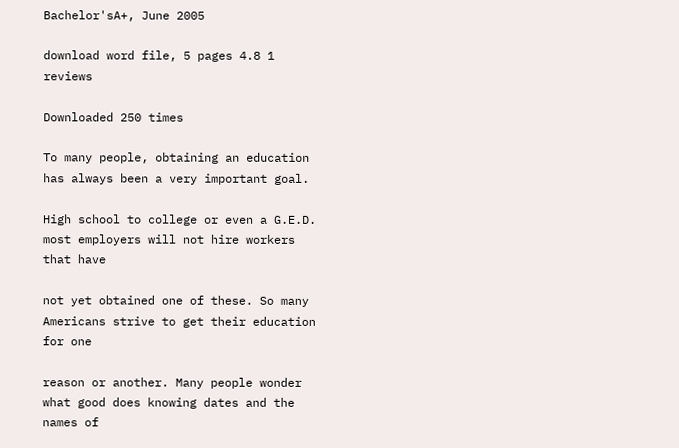Bachelor'sA+, June 2005

download word file, 5 pages 4.8 1 reviews

Downloaded 250 times

To many people, obtaining an education has always been a very important goal.

High school to college or even a G.E.D. most employers will not hire workers that have

not yet obtained one of these. So many Americans strive to get their education for one

reason or another. Many people wonder what good does knowing dates and the names of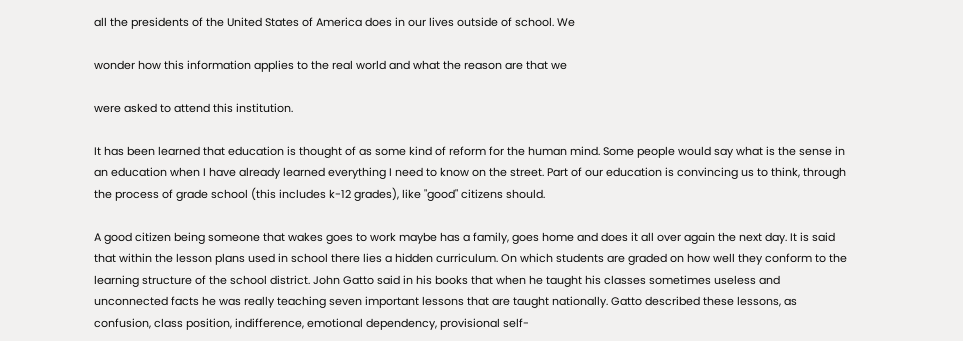all the presidents of the United States of America does in our lives outside of school. We

wonder how this information applies to the real world and what the reason are that we

were asked to attend this institution.

It has been learned that education is thought of as some kind of reform for the human mind. Some people would say what is the sense in an education when I have already learned everything I need to know on the street. Part of our education is convincing us to think, through the process of grade school (this includes k-12 grades), like "good" citizens should.

A good citizen being someone that wakes goes to work maybe has a family, goes home and does it all over again the next day. It is said that within the lesson plans used in school there lies a hidden curriculum. On which students are graded on how well they conform to the learning structure of the school district. John Gatto said in his books that when he taught his classes sometimes useless and unconnected facts he was really teaching seven important lessons that are taught nationally. Gatto described these lessons, as confusion, class position, indifference, emotional dependency, provisional self-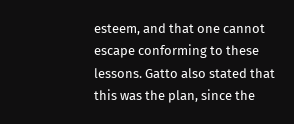esteem, and that one cannot escape conforming to these lessons. Gatto also stated that this was the plan, since the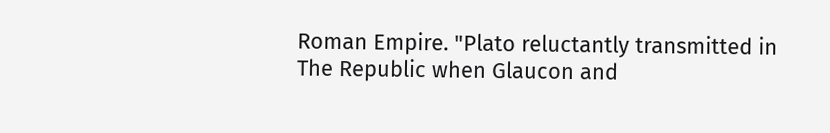Roman Empire. "Plato reluctantly transmitted in The Republic when Glaucon and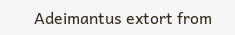Adeimantus extort from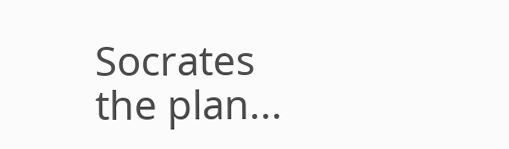Socrates the plan...